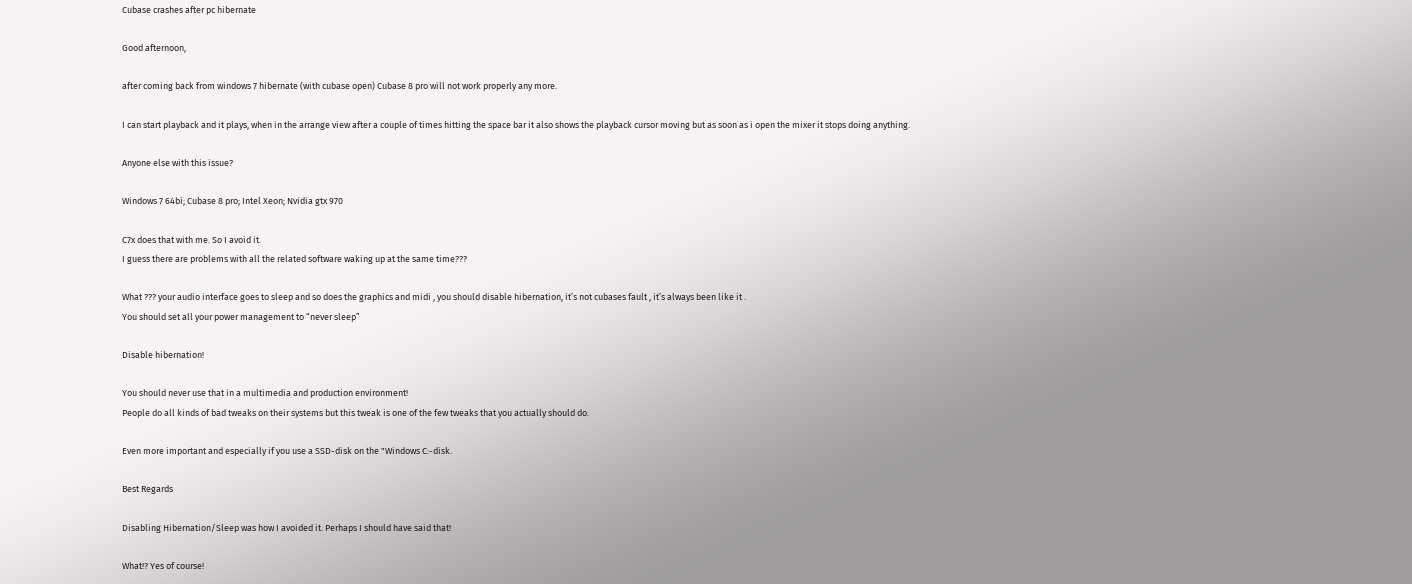Cubase crashes after pc hibernate

Good afternoon,

after coming back from windows 7 hibernate (with cubase open) Cubase 8 pro will not work properly any more.

I can start playback and it plays, when in the arrange view after a couple of times hitting the space bar it also shows the playback cursor moving but as soon as i open the mixer it stops doing anything.

Anyone else with this issue?

Windows 7 64bi; Cubase 8 pro; Intel Xeon; Nvidia gtx 970

C7x does that with me. So I avoid it.
I guess there are problems with all the related software waking up at the same time???

What ??? your audio interface goes to sleep and so does the graphics and midi , you should disable hibernation, it’s not cubases fault , it’s always been like it .
You should set all your power management to “never sleep”

Disable hibernation!

You should never use that in a multimedia and production environment!
People do all kinds of bad tweaks on their systems but this tweak is one of the few tweaks that you actually should do.

Even more important and especially if you use a SSD-disk on the "Windows C:-disk.

Best Regards

Disabling Hibernation/Sleep was how I avoided it. Perhaps I should have said that!

What!? Yes of course!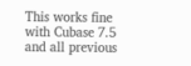This works fine with Cubase 7.5 and all previous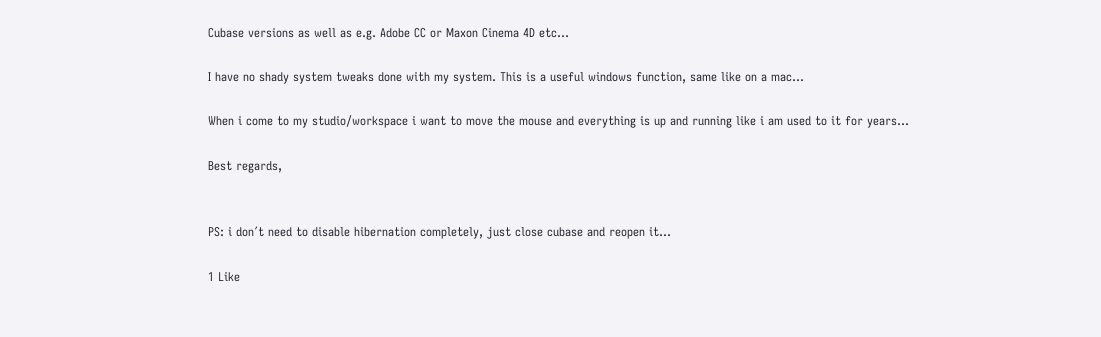Cubase versions as well as e.g. Adobe CC or Maxon Cinema 4D etc…

I have no shady system tweaks done with my system. This is a useful windows function, same like on a mac…

When i come to my studio/workspace i want to move the mouse and everything is up and running like i am used to it for years…

Best regards,


PS: i don´t need to disable hibernation completely, just close cubase and reopen it…

1 Like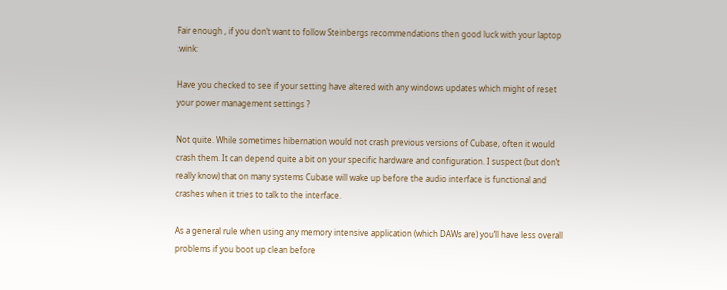Fair enough , if you don’t want to follow Steinbergs recommendations then good luck with your laptop :wink:

Have you checked to see if your setting have altered with any windows updates which might of reset your power management settings ?

Not quite. While sometimes hibernation would not crash previous versions of Cubase, often it would crash them. It can depend quite a bit on your specific hardware and configuration. I suspect (but don’t really know) that on many systems Cubase will wake up before the audio interface is functional and crashes when it tries to talk to the interface.

As a general rule when using any memory intensive application (which DAWs are) you’ll have less overall problems if you boot up clean before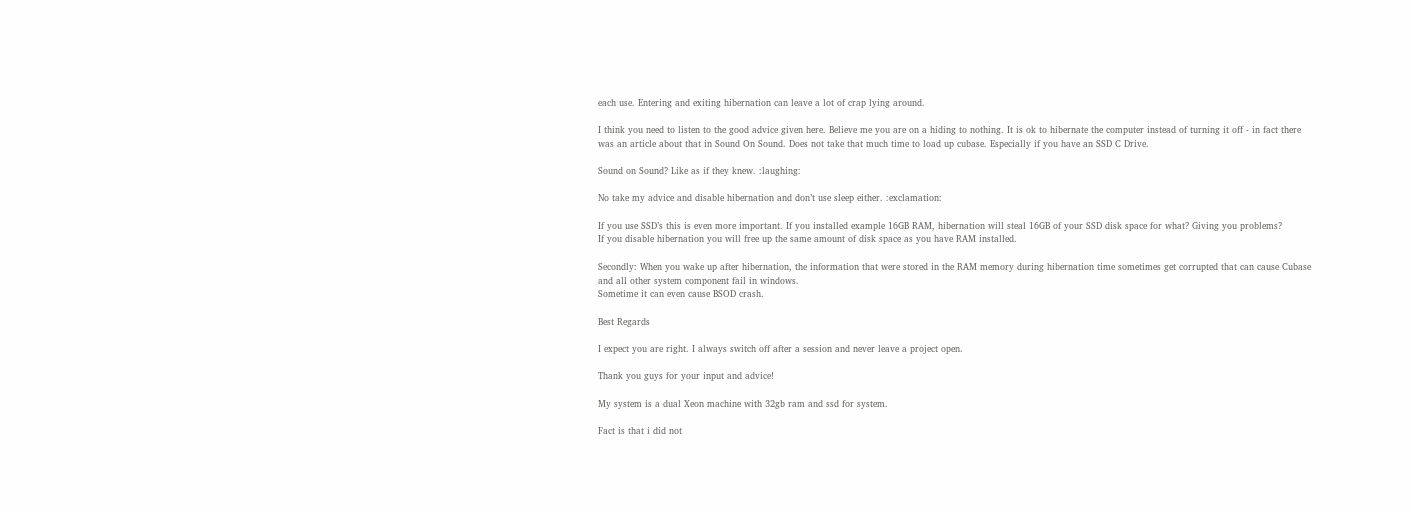each use. Entering and exiting hibernation can leave a lot of crap lying around.

I think you need to listen to the good advice given here. Believe me you are on a hiding to nothing. It is ok to hibernate the computer instead of turning it off - in fact there was an article about that in Sound On Sound. Does not take that much time to load up cubase. Especially if you have an SSD C Drive.

Sound on Sound? Like as if they knew. :laughing:

No take my advice and disable hibernation and don’t use sleep either. :exclamation:

If you use SSD’s this is even more important. If you installed example 16GB RAM, hibernation will steal 16GB of your SSD disk space for what? Giving you problems?
If you disable hibernation you will free up the same amount of disk space as you have RAM installed.

Secondly: When you wake up after hibernation, the information that were stored in the RAM memory during hibernation time sometimes get corrupted that can cause Cubase and all other system component fail in windows.
Sometime it can even cause BSOD crash.

Best Regards

I expect you are right. I always switch off after a session and never leave a project open.

Thank you guys for your input and advice!

My system is a dual Xeon machine with 32gb ram and ssd for system.

Fact is that i did not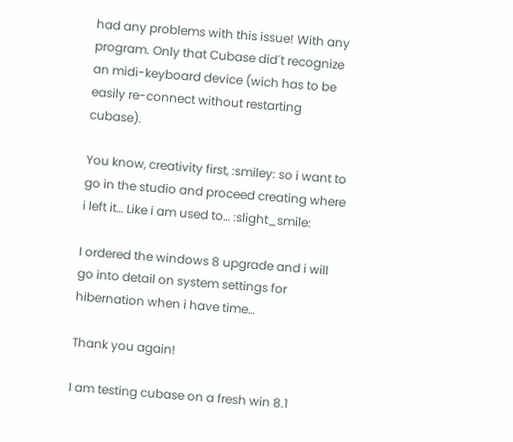had any problems with this issue! With any program. Only that Cubase did´t recognize an midi-keyboard device (wich has to be easily re-connect without restarting cubase).

You know, creativity first, :smiley: so i want to go in the studio and proceed creating where i left it… Like i am used to… :slight_smile:

I ordered the windows 8 upgrade and i will go into detail on system settings for hibernation when i have time…

Thank you again!

I am testing cubase on a fresh win 8.1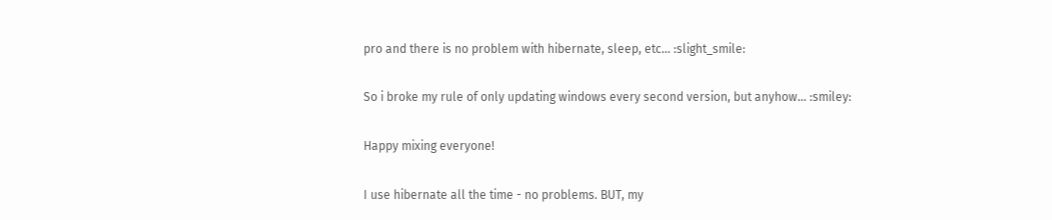pro and there is no problem with hibernate, sleep, etc… :slight_smile:

So i broke my rule of only updating windows every second version, but anyhow… :smiley:

Happy mixing everyone!

I use hibernate all the time - no problems. BUT, my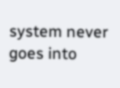system never goes into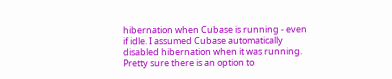hibernation when Cubase is running - even if idle. I assumed Cubase automatically disabled hibernation when it was running. Pretty sure there is an option to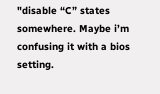"disable “C” states somewhere. Maybe i’m confusing it with a bios setting.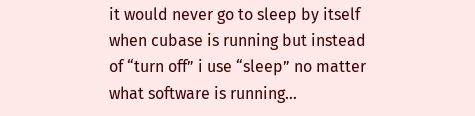it would never go to sleep by itself when cubase is running but instead of “turn off” i use “sleep” no matter what software is running…